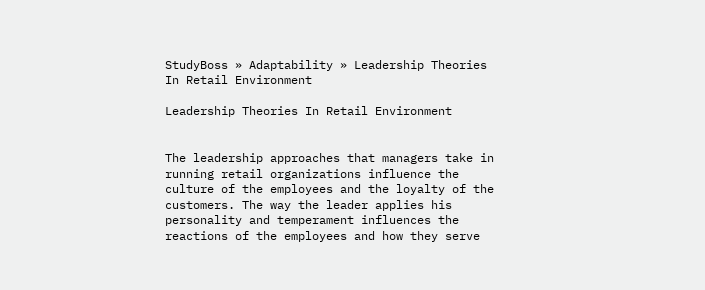StudyBoss » Adaptability » Leadership Theories In Retail Environment

Leadership Theories In Retail Environment


The leadership approaches that managers take in running retail organizations influence the culture of the employees and the loyalty of the customers. The way the leader applies his personality and temperament influences the reactions of the employees and how they serve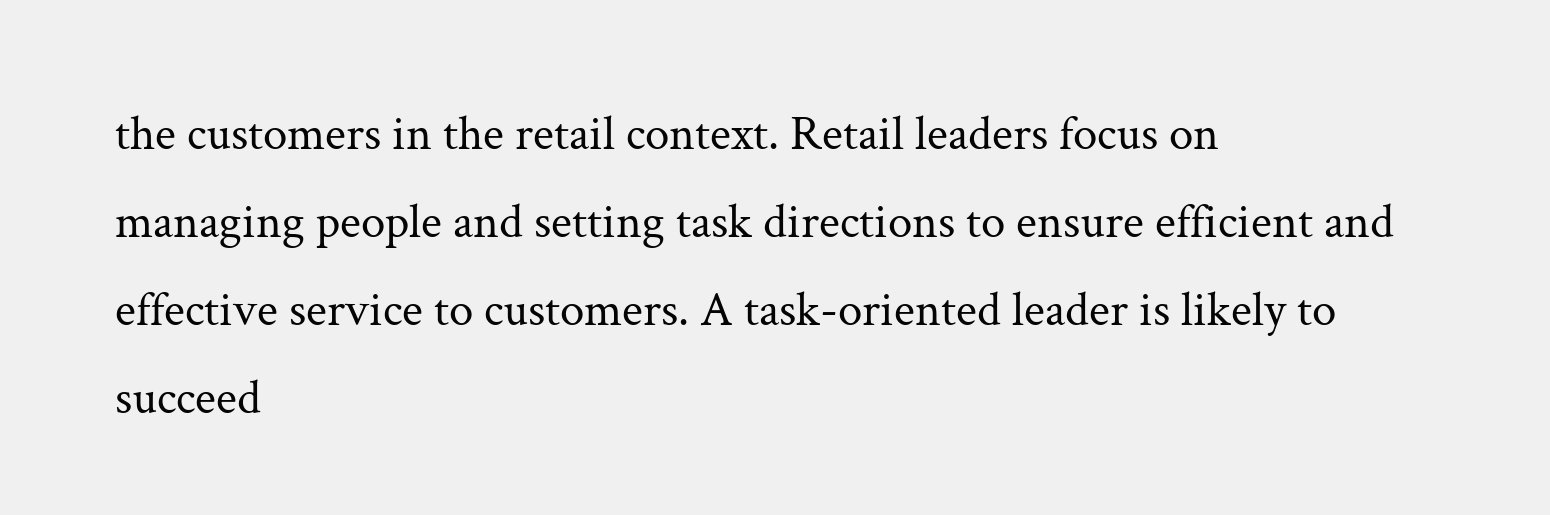the customers in the retail context. Retail leaders focus on managing people and setting task directions to ensure efficient and effective service to customers. A task-oriented leader is likely to succeed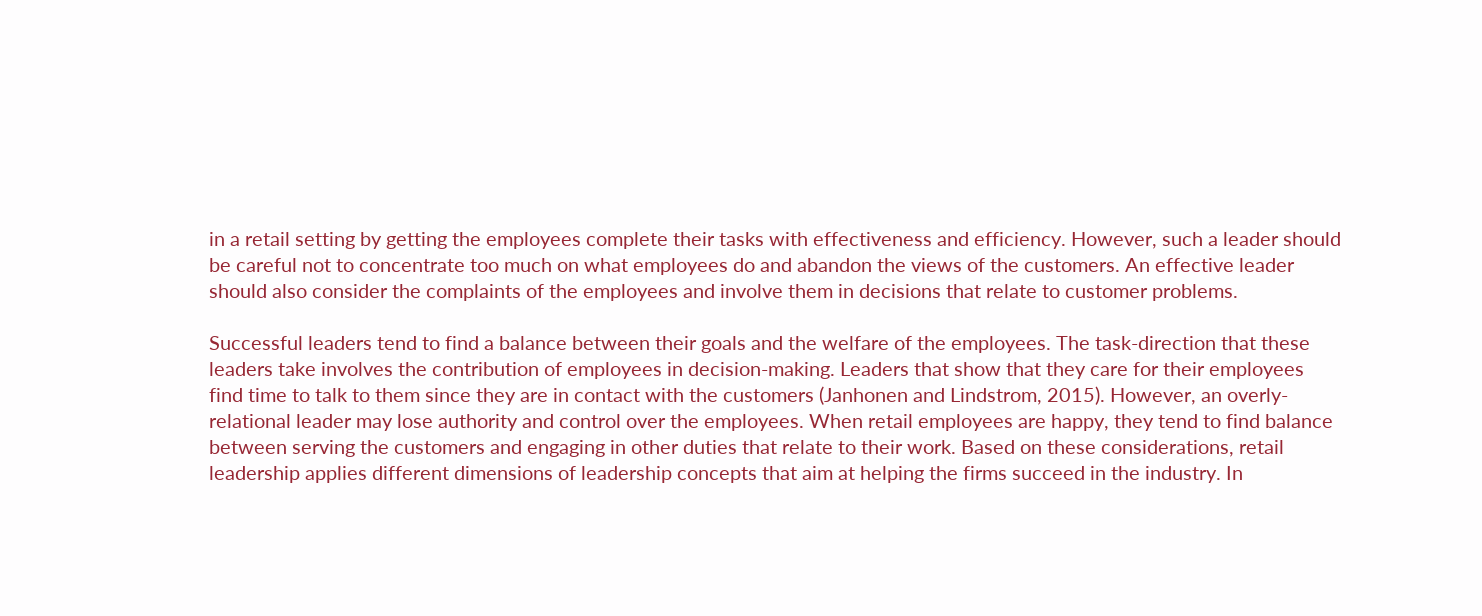in a retail setting by getting the employees complete their tasks with effectiveness and efficiency. However, such a leader should be careful not to concentrate too much on what employees do and abandon the views of the customers. An effective leader should also consider the complaints of the employees and involve them in decisions that relate to customer problems.

Successful leaders tend to find a balance between their goals and the welfare of the employees. The task-direction that these leaders take involves the contribution of employees in decision-making. Leaders that show that they care for their employees find time to talk to them since they are in contact with the customers (Janhonen and Lindstrom, 2015). However, an overly-relational leader may lose authority and control over the employees. When retail employees are happy, they tend to find balance between serving the customers and engaging in other duties that relate to their work. Based on these considerations, retail leadership applies different dimensions of leadership concepts that aim at helping the firms succeed in the industry. In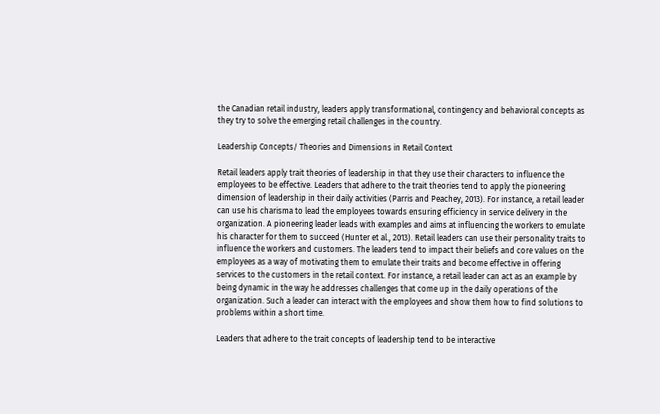the Canadian retail industry, leaders apply transformational, contingency and behavioral concepts as they try to solve the emerging retail challenges in the country.

Leadership Concepts/ Theories and Dimensions in Retail Context

Retail leaders apply trait theories of leadership in that they use their characters to influence the employees to be effective. Leaders that adhere to the trait theories tend to apply the pioneering dimension of leadership in their daily activities (Parris and Peachey, 2013). For instance, a retail leader can use his charisma to lead the employees towards ensuring efficiency in service delivery in the organization. A pioneering leader leads with examples and aims at influencing the workers to emulate his character for them to succeed (Hunter et al., 2013). Retail leaders can use their personality traits to influence the workers and customers. The leaders tend to impact their beliefs and core values on the employees as a way of motivating them to emulate their traits and become effective in offering services to the customers in the retail context. For instance, a retail leader can act as an example by being dynamic in the way he addresses challenges that come up in the daily operations of the organization. Such a leader can interact with the employees and show them how to find solutions to problems within a short time.

Leaders that adhere to the trait concepts of leadership tend to be interactive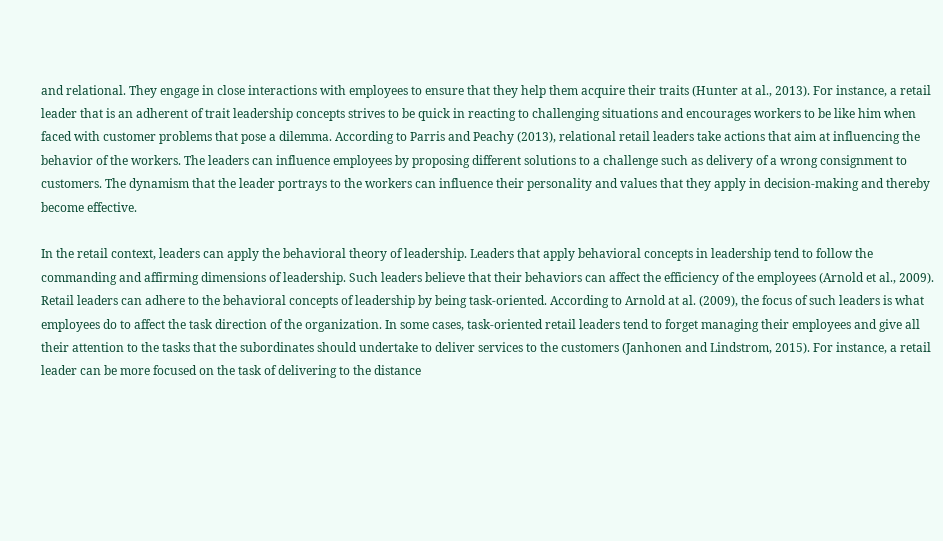and relational. They engage in close interactions with employees to ensure that they help them acquire their traits (Hunter at al., 2013). For instance, a retail leader that is an adherent of trait leadership concepts strives to be quick in reacting to challenging situations and encourages workers to be like him when faced with customer problems that pose a dilemma. According to Parris and Peachy (2013), relational retail leaders take actions that aim at influencing the behavior of the workers. The leaders can influence employees by proposing different solutions to a challenge such as delivery of a wrong consignment to customers. The dynamism that the leader portrays to the workers can influence their personality and values that they apply in decision-making and thereby become effective.

In the retail context, leaders can apply the behavioral theory of leadership. Leaders that apply behavioral concepts in leadership tend to follow the commanding and affirming dimensions of leadership. Such leaders believe that their behaviors can affect the efficiency of the employees (Arnold et al., 2009). Retail leaders can adhere to the behavioral concepts of leadership by being task-oriented. According to Arnold at al. (2009), the focus of such leaders is what employees do to affect the task direction of the organization. In some cases, task-oriented retail leaders tend to forget managing their employees and give all their attention to the tasks that the subordinates should undertake to deliver services to the customers (Janhonen and Lindstrom, 2015). For instance, a retail leader can be more focused on the task of delivering to the distance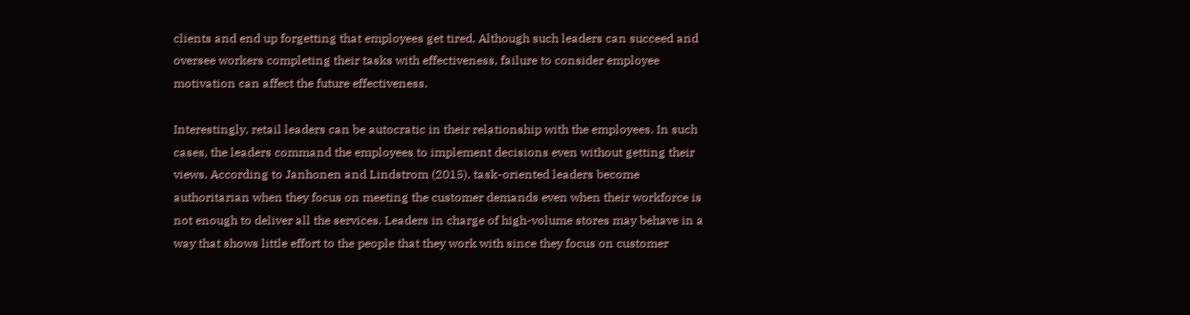clients and end up forgetting that employees get tired. Although such leaders can succeed and oversee workers completing their tasks with effectiveness, failure to consider employee motivation can affect the future effectiveness.

Interestingly, retail leaders can be autocratic in their relationship with the employees. In such cases, the leaders command the employees to implement decisions even without getting their views. According to Janhonen and Lindstrom (2015), task-oriented leaders become authoritarian when they focus on meeting the customer demands even when their workforce is not enough to deliver all the services. Leaders in charge of high-volume stores may behave in a way that shows little effort to the people that they work with since they focus on customer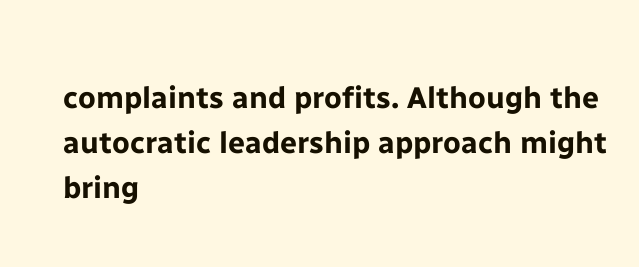complaints and profits. Although the autocratic leadership approach might bring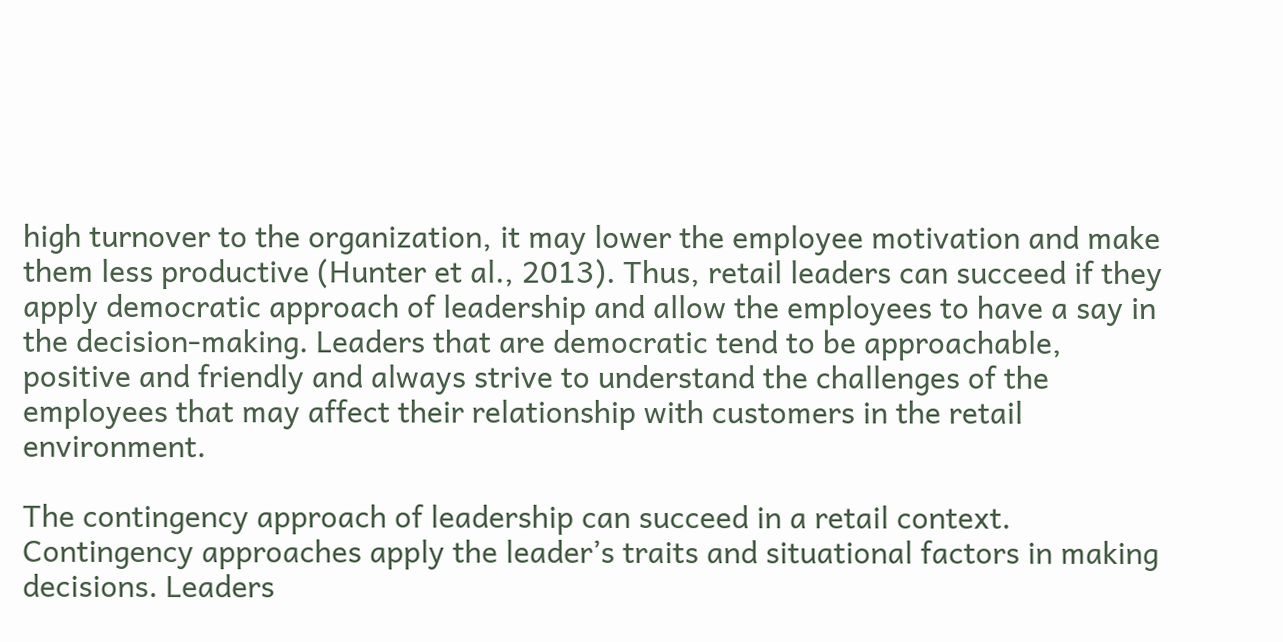high turnover to the organization, it may lower the employee motivation and make them less productive (Hunter et al., 2013). Thus, retail leaders can succeed if they apply democratic approach of leadership and allow the employees to have a say in the decision-making. Leaders that are democratic tend to be approachable, positive and friendly and always strive to understand the challenges of the employees that may affect their relationship with customers in the retail environment.

The contingency approach of leadership can succeed in a retail context. Contingency approaches apply the leader’s traits and situational factors in making decisions. Leaders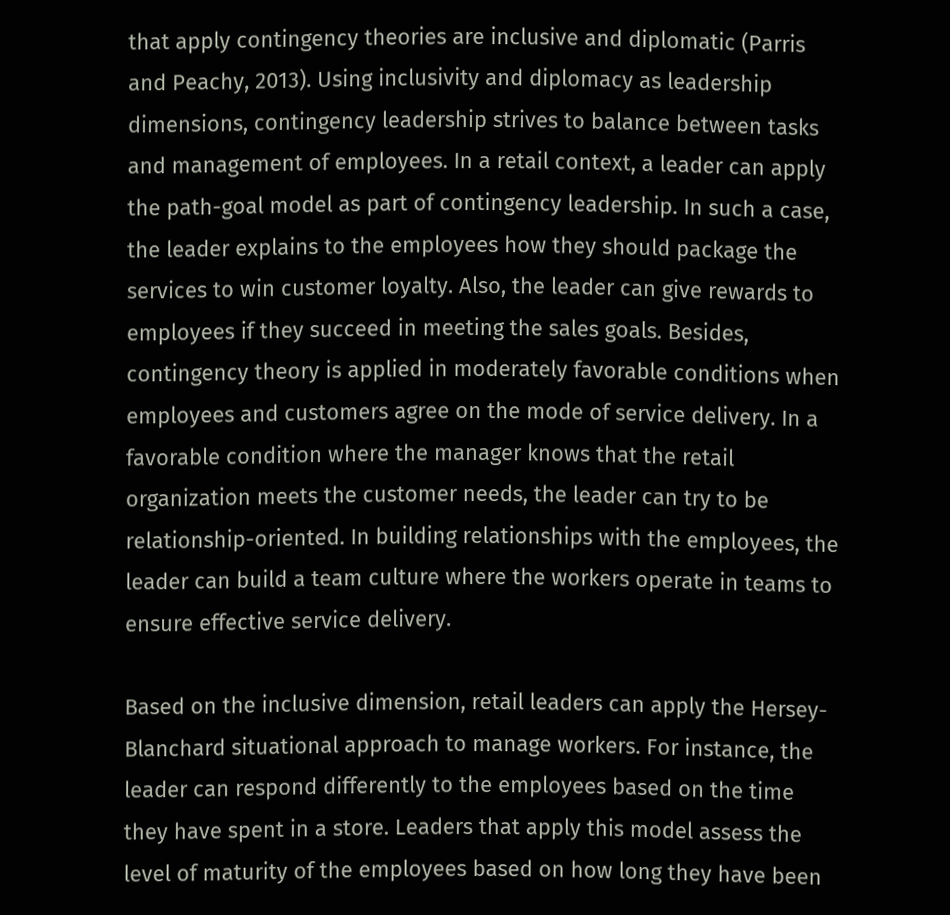that apply contingency theories are inclusive and diplomatic (Parris and Peachy, 2013). Using inclusivity and diplomacy as leadership dimensions, contingency leadership strives to balance between tasks and management of employees. In a retail context, a leader can apply the path-goal model as part of contingency leadership. In such a case, the leader explains to the employees how they should package the services to win customer loyalty. Also, the leader can give rewards to employees if they succeed in meeting the sales goals. Besides, contingency theory is applied in moderately favorable conditions when employees and customers agree on the mode of service delivery. In a favorable condition where the manager knows that the retail organization meets the customer needs, the leader can try to be relationship-oriented. In building relationships with the employees, the leader can build a team culture where the workers operate in teams to ensure effective service delivery.

Based on the inclusive dimension, retail leaders can apply the Hersey-Blanchard situational approach to manage workers. For instance, the leader can respond differently to the employees based on the time they have spent in a store. Leaders that apply this model assess the level of maturity of the employees based on how long they have been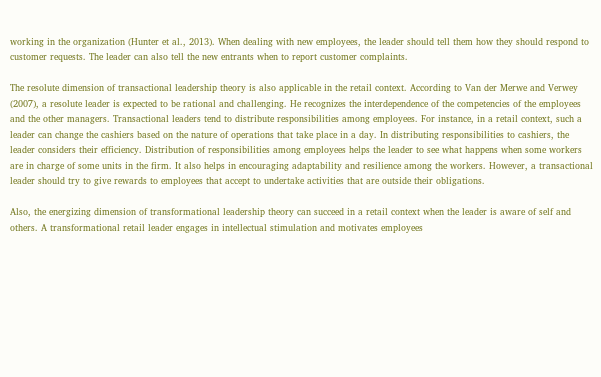working in the organization (Hunter et al., 2013). When dealing with new employees, the leader should tell them how they should respond to customer requests. The leader can also tell the new entrants when to report customer complaints.

The resolute dimension of transactional leadership theory is also applicable in the retail context. According to Van der Merwe and Verwey (2007), a resolute leader is expected to be rational and challenging. He recognizes the interdependence of the competencies of the employees and the other managers. Transactional leaders tend to distribute responsibilities among employees. For instance, in a retail context, such a leader can change the cashiers based on the nature of operations that take place in a day. In distributing responsibilities to cashiers, the leader considers their efficiency. Distribution of responsibilities among employees helps the leader to see what happens when some workers are in charge of some units in the firm. It also helps in encouraging adaptability and resilience among the workers. However, a transactional leader should try to give rewards to employees that accept to undertake activities that are outside their obligations.

Also, the energizing dimension of transformational leadership theory can succeed in a retail context when the leader is aware of self and others. A transformational retail leader engages in intellectual stimulation and motivates employees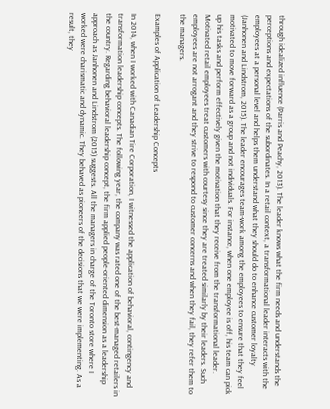through idealized influence (Parris and Peachy, 2013). The leader knows what the firm needs and understands the perceptions and expectations of the subordinates. In a retail context, a transformational leader interacts with the employees at a personal level and helps them understand what they should do to enhance customer loyalty (Janhonen and Lindstrom, 2015). The leader encourages team-work among the employees to ensure that they feel motivated to move forward as a group and not individuals. For instance, when one employee is off, his team can pick up his tasks and perform effectively given the motivation that they receive from the transformational leader. Motivated retail employees treat customers with courtesy since they are treated similarly by their leaders. Such employees are not arrogant and they strive to respond to customer concerns and when they fail, they refer them to the managers.

Examples of Application of Leadership Concepts

In 2014, when I worked with Canadian Tire Corporation, I witnessed the application of behavioral, contingency and transformation leadership concepts. The following year, the company was rated one of the best-managed retailers in the country. Regarding behavioral leadership concept, the firm applied people-oriented dimension as a leadership approach as Janhonen and Lindstrom (2015) suggests. All the managers in charge of the Toronto store where I worked were charismatic and dynamic. They behaved as pioneers of the decisions that we were implementing. As a result, they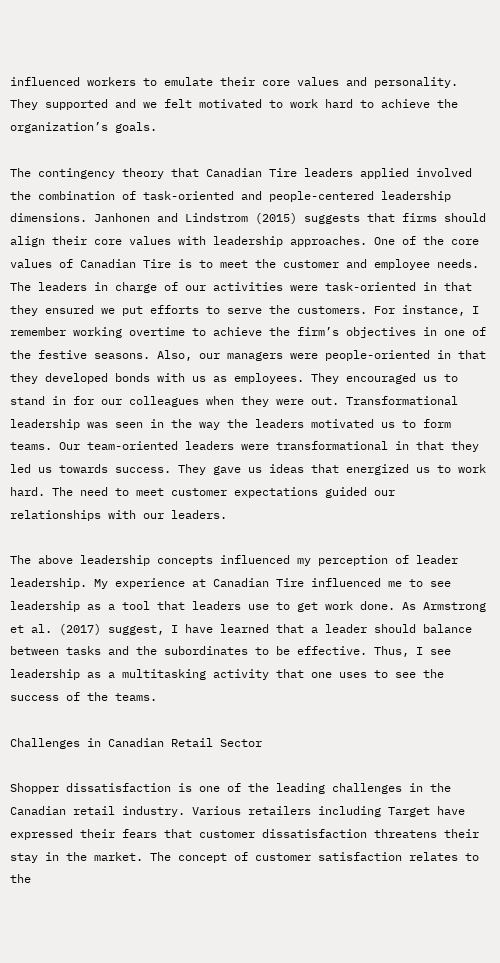influenced workers to emulate their core values and personality. They supported and we felt motivated to work hard to achieve the organization’s goals.

The contingency theory that Canadian Tire leaders applied involved the combination of task-oriented and people-centered leadership dimensions. Janhonen and Lindstrom (2015) suggests that firms should align their core values with leadership approaches. One of the core values of Canadian Tire is to meet the customer and employee needs. The leaders in charge of our activities were task-oriented in that they ensured we put efforts to serve the customers. For instance, I remember working overtime to achieve the firm’s objectives in one of the festive seasons. Also, our managers were people-oriented in that they developed bonds with us as employees. They encouraged us to stand in for our colleagues when they were out. Transformational leadership was seen in the way the leaders motivated us to form teams. Our team-oriented leaders were transformational in that they led us towards success. They gave us ideas that energized us to work hard. The need to meet customer expectations guided our relationships with our leaders.

The above leadership concepts influenced my perception of leader leadership. My experience at Canadian Tire influenced me to see leadership as a tool that leaders use to get work done. As Armstrong et al. (2017) suggest, I have learned that a leader should balance between tasks and the subordinates to be effective. Thus, I see leadership as a multitasking activity that one uses to see the success of the teams.

Challenges in Canadian Retail Sector

Shopper dissatisfaction is one of the leading challenges in the Canadian retail industry. Various retailers including Target have expressed their fears that customer dissatisfaction threatens their stay in the market. The concept of customer satisfaction relates to the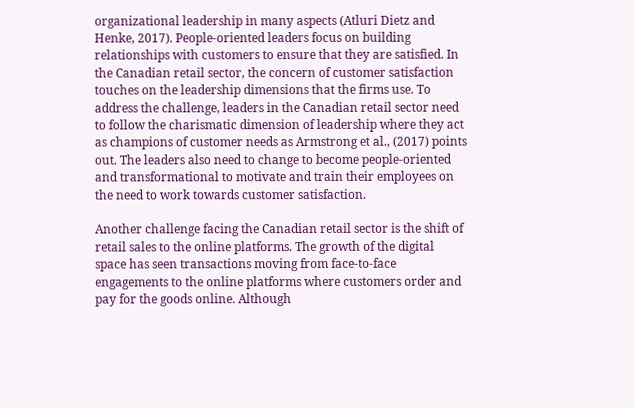organizational leadership in many aspects (Atluri Dietz and Henke, 2017). People-oriented leaders focus on building relationships with customers to ensure that they are satisfied. In the Canadian retail sector, the concern of customer satisfaction touches on the leadership dimensions that the firms use. To address the challenge, leaders in the Canadian retail sector need to follow the charismatic dimension of leadership where they act as champions of customer needs as Armstrong et al., (2017) points out. The leaders also need to change to become people-oriented and transformational to motivate and train their employees on the need to work towards customer satisfaction.

Another challenge facing the Canadian retail sector is the shift of retail sales to the online platforms. The growth of the digital space has seen transactions moving from face-to-face engagements to the online platforms where customers order and pay for the goods online. Although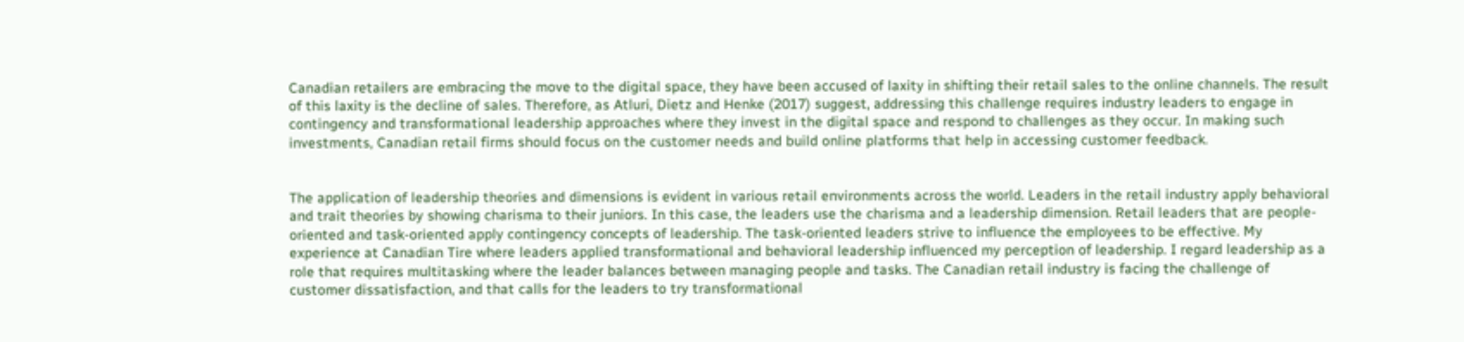Canadian retailers are embracing the move to the digital space, they have been accused of laxity in shifting their retail sales to the online channels. The result of this laxity is the decline of sales. Therefore, as Atluri, Dietz and Henke (2017) suggest, addressing this challenge requires industry leaders to engage in contingency and transformational leadership approaches where they invest in the digital space and respond to challenges as they occur. In making such investments, Canadian retail firms should focus on the customer needs and build online platforms that help in accessing customer feedback.


The application of leadership theories and dimensions is evident in various retail environments across the world. Leaders in the retail industry apply behavioral and trait theories by showing charisma to their juniors. In this case, the leaders use the charisma and a leadership dimension. Retail leaders that are people-oriented and task-oriented apply contingency concepts of leadership. The task-oriented leaders strive to influence the employees to be effective. My experience at Canadian Tire where leaders applied transformational and behavioral leadership influenced my perception of leadership. I regard leadership as a role that requires multitasking where the leader balances between managing people and tasks. The Canadian retail industry is facing the challenge of customer dissatisfaction, and that calls for the leaders to try transformational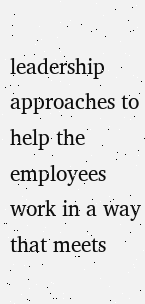leadership approaches to help the employees work in a way that meets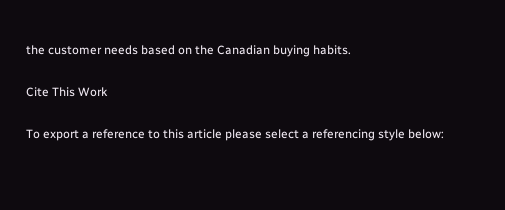the customer needs based on the Canadian buying habits.

Cite This Work

To export a reference to this article please select a referencing style below: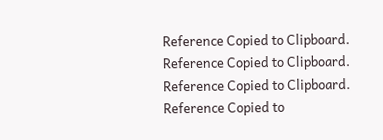Reference Copied to Clipboard.
Reference Copied to Clipboard.
Reference Copied to Clipboard.
Reference Copied to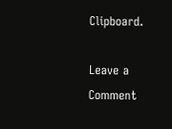Clipboard.

Leave a Comment